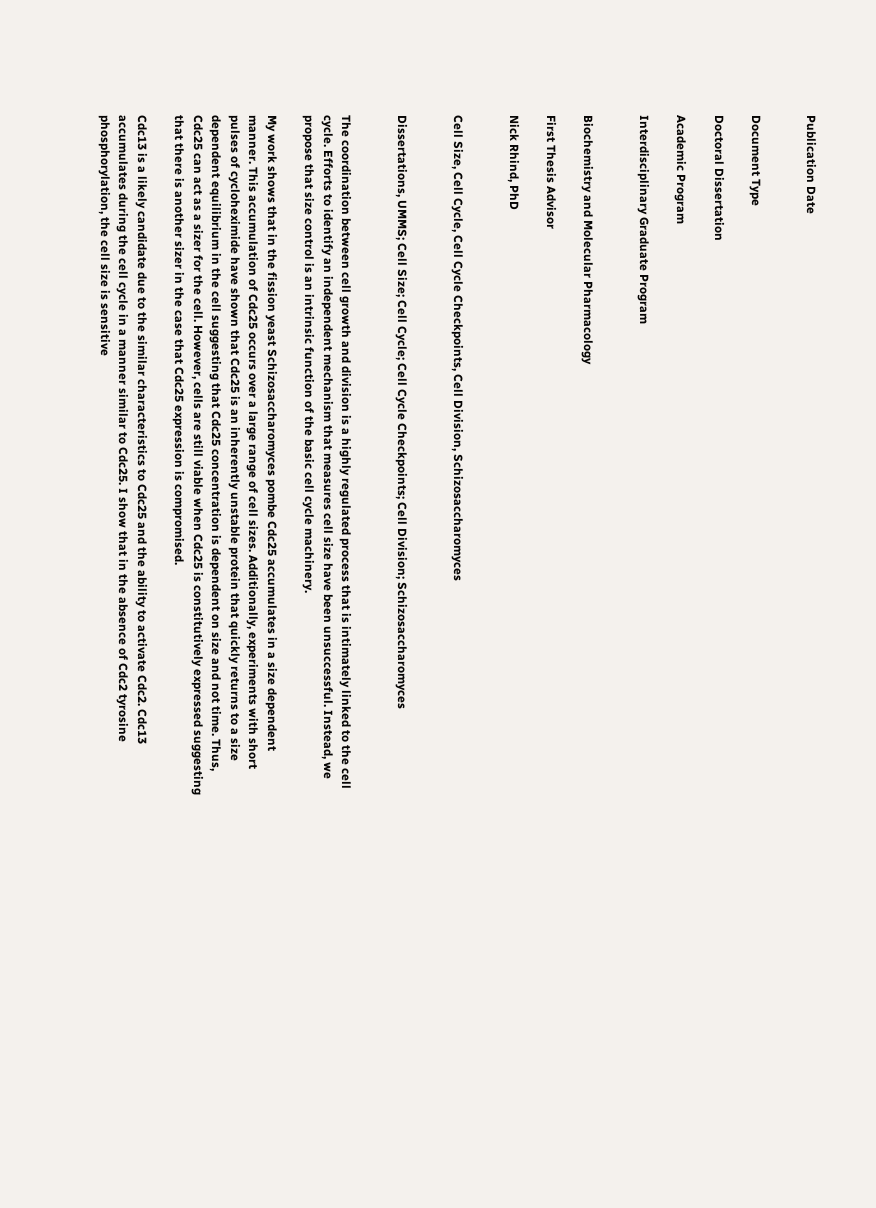Publication Date


Document Type

Doctoral Dissertation

Academic Program

Interdisciplinary Graduate Program


Biochemistry and Molecular Pharmacology

First Thesis Advisor

Nick Rhind, PhD


Cell Size, Cell Cycle, Cell Cycle Checkpoints, Cell Division, Schizosaccharomyces


Dissertations, UMMS; Cell Size; Cell Cycle; Cell Cycle Checkpoints; Cell Division; Schizosaccharomyces


The coordination between cell growth and division is a highly regulated process that is intimately linked to the cell cycle. Efforts to identify an independent mechanism that measures cell size have been unsuccessful. Instead, we propose that size control is an intrinsic function of the basic cell cycle machinery.

My work shows that in the fission yeast Schizosaccharomyces pombe Cdc25 accumulates in a size dependent manner. This accumulation of Cdc25 occurs over a large range of cell sizes. Additionally, experiments with short pulses of cycloheximide have shown that Cdc25 is an inherently unstable protein that quickly returns to a size dependent equilibrium in the cell suggesting that Cdc25 concentration is dependent on size and not time. Thus, Cdc25 can act as a sizer for the cell. However, cells are still viable when Cdc25 is constitutively expressed suggesting that there is another sizer in the case that Cdc25 expression is compromised.

Cdc13 is a likely candidate due to the similar characteristics to Cdc25 and the ability to activate Cdc2. Cdc13 accumulates during the cell cycle in a manner similar to Cdc25. I show that in the absence of Cdc2 tyrosine phosphorylation, the cell size is sensitive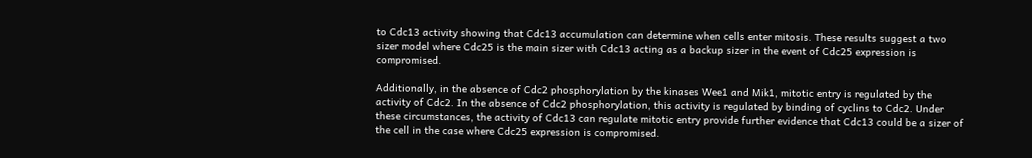to Cdc13 activity showing that Cdc13 accumulation can determine when cells enter mitosis. These results suggest a two sizer model where Cdc25 is the main sizer with Cdc13 acting as a backup sizer in the event of Cdc25 expression is compromised.

Additionally, in the absence of Cdc2 phosphorylation by the kinases Wee1 and Mik1, mitotic entry is regulated by the activity of Cdc2. In the absence of Cdc2 phosphorylation, this activity is regulated by binding of cyclins to Cdc2. Under these circumstances, the activity of Cdc13 can regulate mitotic entry provide further evidence that Cdc13 could be a sizer of the cell in the case where Cdc25 expression is compromised.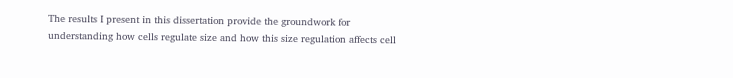The results I present in this dissertation provide the groundwork for understanding how cells regulate size and how this size regulation affects cell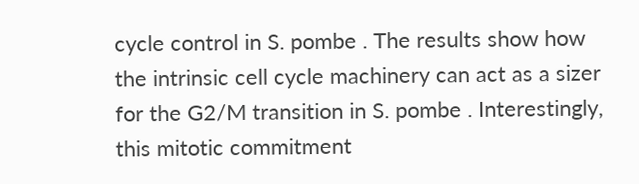cycle control in S. pombe . The results show how the intrinsic cell cycle machinery can act as a sizer for the G2/M transition in S. pombe . Interestingly, this mitotic commitment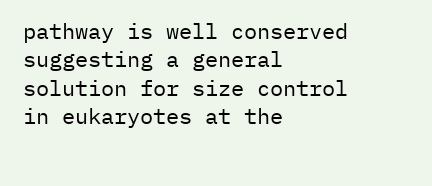pathway is well conserved suggesting a general solution for size control in eukaryotes at the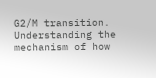G2/M transition. Understanding the mechanism of how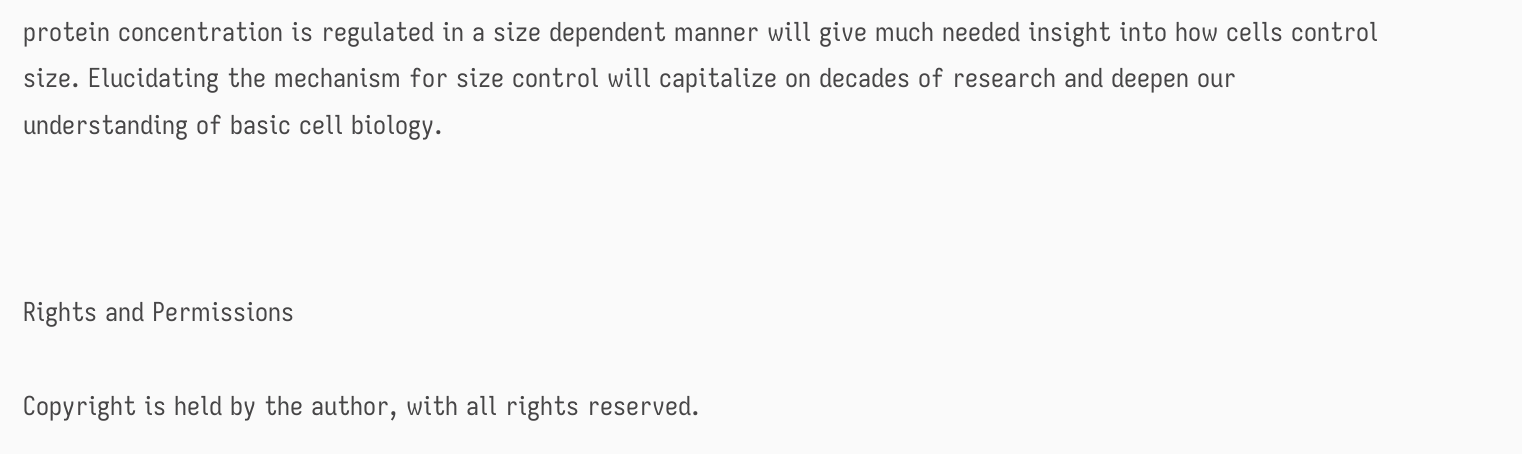protein concentration is regulated in a size dependent manner will give much needed insight into how cells control size. Elucidating the mechanism for size control will capitalize on decades of research and deepen our understanding of basic cell biology.



Rights and Permissions

Copyright is held by the author, with all rights reserved.